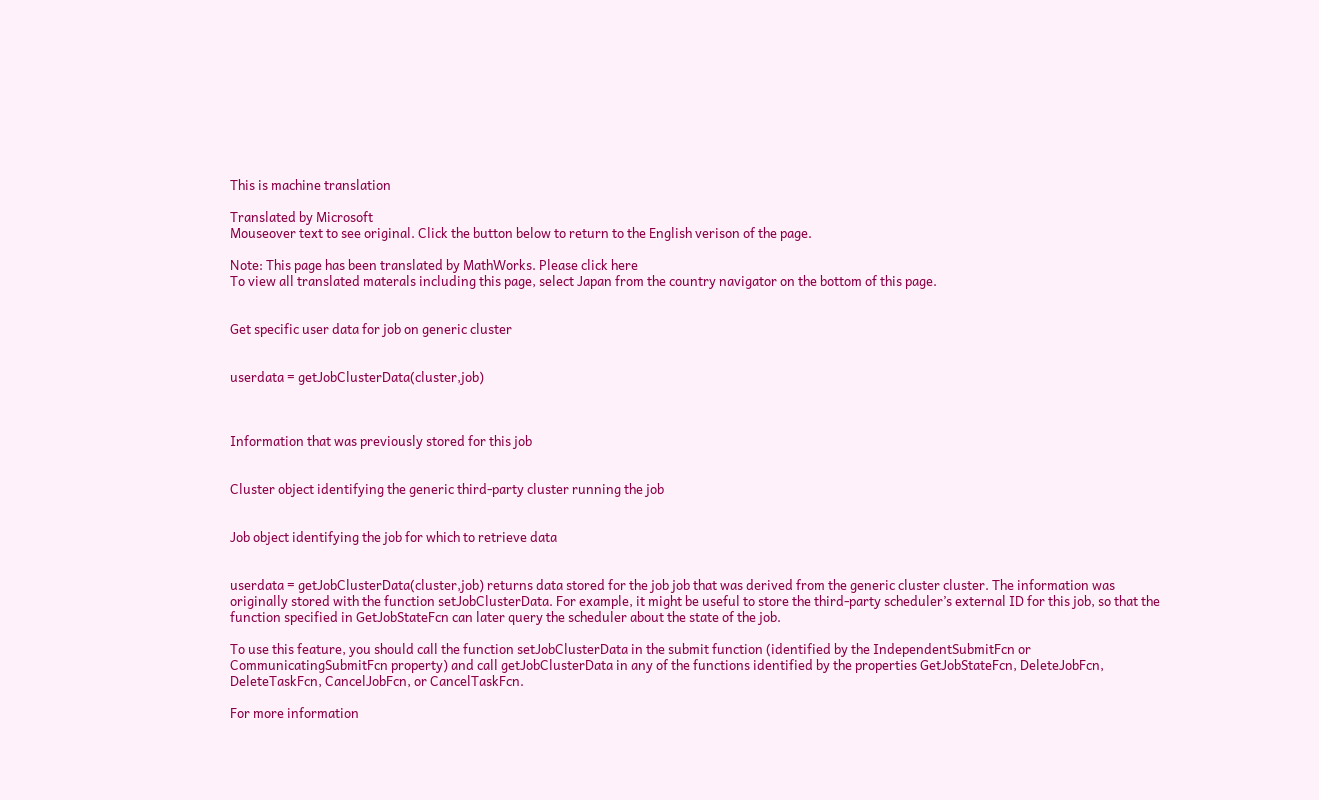This is machine translation

Translated by Microsoft
Mouseover text to see original. Click the button below to return to the English verison of the page.

Note: This page has been translated by MathWorks. Please click here
To view all translated materals including this page, select Japan from the country navigator on the bottom of this page.


Get specific user data for job on generic cluster


userdata = getJobClusterData(cluster,job)



Information that was previously stored for this job


Cluster object identifying the generic third-party cluster running the job


Job object identifying the job for which to retrieve data


userdata = getJobClusterData(cluster,job) returns data stored for the job job that was derived from the generic cluster cluster. The information was originally stored with the function setJobClusterData. For example, it might be useful to store the third-party scheduler’s external ID for this job, so that the function specified in GetJobStateFcn can later query the scheduler about the state of the job.

To use this feature, you should call the function setJobClusterData in the submit function (identified by the IndependentSubmitFcn or CommunicatingSubmitFcn property) and call getJobClusterData in any of the functions identified by the properties GetJobStateFcn, DeleteJobFcn, DeleteTaskFcn, CancelJobFcn, or CancelTaskFcn.

For more information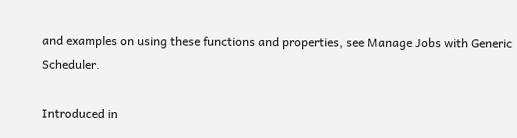and examples on using these functions and properties, see Manage Jobs with Generic Scheduler.

Introduced in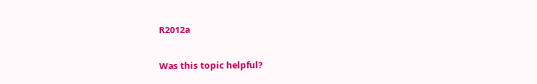R2012a

Was this topic helpful?